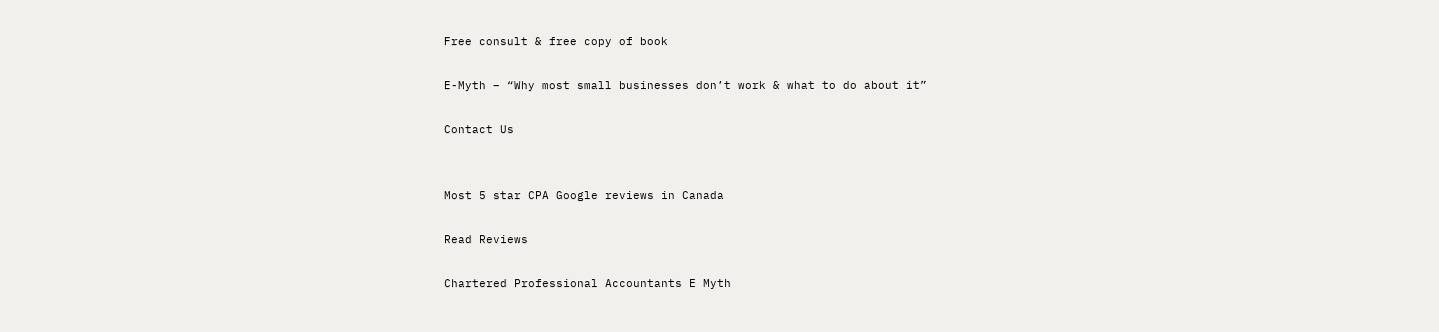Free consult & free copy of book

E-Myth – “Why most small businesses don’t work & what to do about it”

Contact Us


Most 5 star CPA Google reviews in Canada

Read Reviews

Chartered Professional Accountants E Myth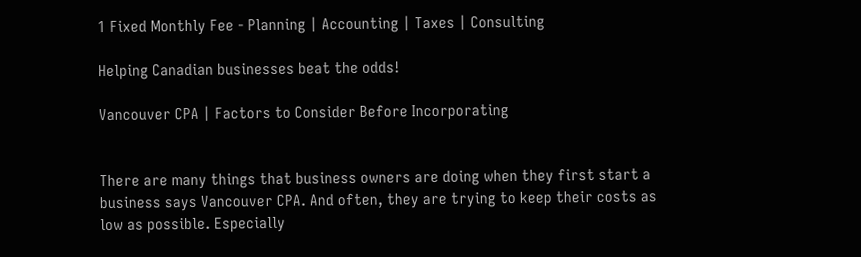1 Fixed Monthly Fee - Planning | Accounting | Taxes | Consulting

Helping Canadian businesses beat the odds!

Vancouver CPA | Factors to Consider Before Incorporating


There are many things that business owners are doing when they first start a business says Vancouver CPA. And often, they are trying to keep their costs as low as possible. Especially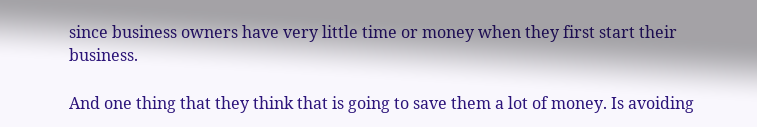since business owners have very little time or money when they first start their business.

And one thing that they think that is going to save them a lot of money. Is avoiding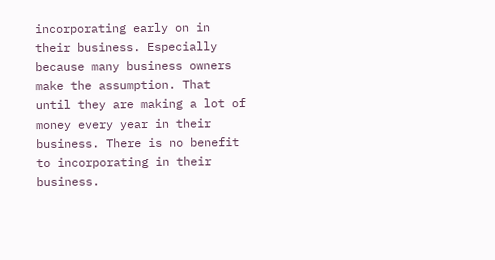incorporating early on in their business. Especially because many business owners make the assumption. That until they are making a lot of money every year in their business. There is no benefit to incorporating in their business.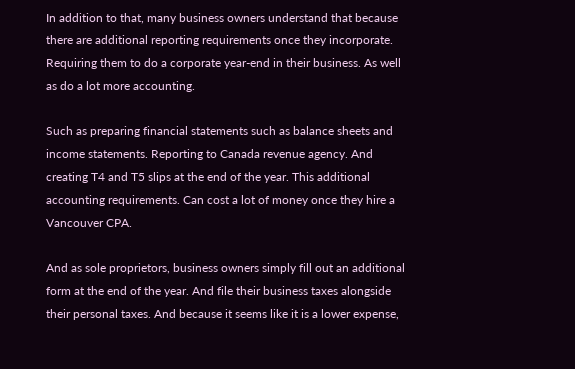In addition to that, many business owners understand that because there are additional reporting requirements once they incorporate. Requiring them to do a corporate year-end in their business. As well as do a lot more accounting.

Such as preparing financial statements such as balance sheets and income statements. Reporting to Canada revenue agency. And creating T4 and T5 slips at the end of the year. This additional accounting requirements. Can cost a lot of money once they hire a Vancouver CPA.

And as sole proprietors, business owners simply fill out an additional form at the end of the year. And file their business taxes alongside their personal taxes. And because it seems like it is a lower expense,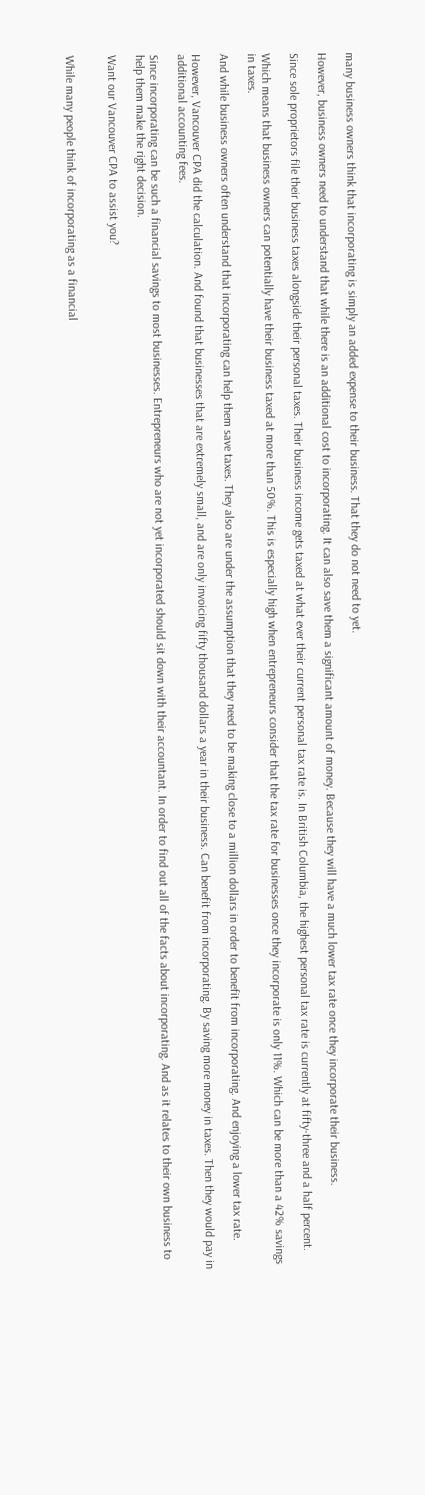many business owners think that incorporating is simply an added expense to their business. That they do not need to yet.

However, business owners need to understand that while there is an additional cost to incorporating. It can also save them a significant amount of money. Because they will have a much lower tax rate once they incorporate their business.

Since sole proprietors file their business taxes alongside their personal taxes. Their business income gets taxed at what ever their current personal tax rate is. In British Columbia, the highest personal tax rate is currently at fifty-three and a half percent.

Which means that business owners can potentially have their business taxed at more than 50%. This is especially high when entrepreneurs consider that the tax rate for businesses once they incorporate is only 11%. Which can be more than a 42% savings in taxes.

And while business owners often understand that incorporating can help them save taxes. They also are under the assumption that they need to be making close to a million dollars in order to benefit from incorporating. And enjoying a lower tax rate.

However, Vancouver CPA did the calculation. And found that businesses that are extremely small, and are only invoicing fifty thousand dollars a year in their business. Can benefit from incorporating. By saving more money in taxes. Then they would pay in additional accounting fees.

Since incorporating can be such a financial savings to most businesses. Entrepreneurs who are not yet incorporated should sit down with their accountant. In order to find out all of the facts about incorporating. And as it relates to their own business to help them make the right decision.

Want our Vancouver CPA to assist you?


While many people think of incorporating as a financial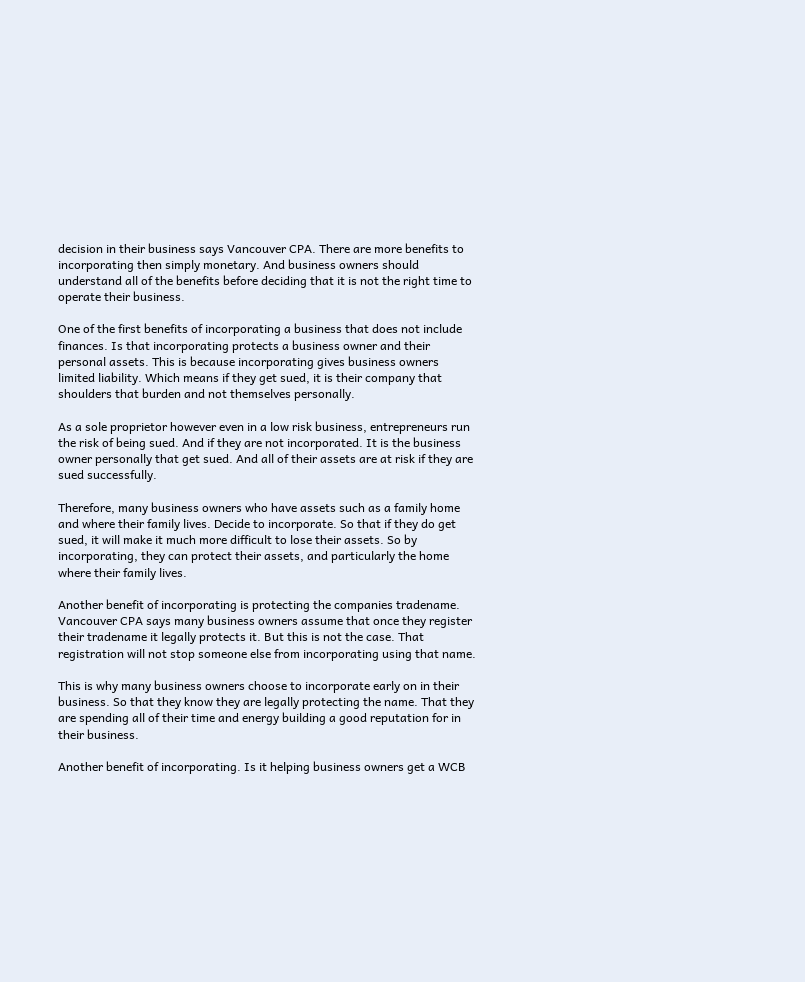decision in their business says Vancouver CPA. There are more benefits to incorporating then simply monetary. And business owners should understand all of the benefits before deciding that it is not the right time to operate their business.

One of the first benefits of incorporating a business that does not include finances. Is that incorporating protects a business owner and their personal assets. This is because incorporating gives business owners limited liability. Which means if they get sued, it is their company that shoulders that burden and not themselves personally.

As a sole proprietor however even in a low risk business, entrepreneurs run the risk of being sued. And if they are not incorporated. It is the business owner personally that get sued. And all of their assets are at risk if they are sued successfully.

Therefore, many business owners who have assets such as a family home and where their family lives. Decide to incorporate. So that if they do get sued, it will make it much more difficult to lose their assets. So by incorporating, they can protect their assets, and particularly the home where their family lives.

Another benefit of incorporating is protecting the companies tradename. Vancouver CPA says many business owners assume that once they register their tradename it legally protects it. But this is not the case. That registration will not stop someone else from incorporating using that name.

This is why many business owners choose to incorporate early on in their business. So that they know they are legally protecting the name. That they are spending all of their time and energy building a good reputation for in their business.

Another benefit of incorporating. Is it helping business owners get a WCB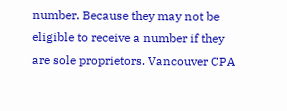number. Because they may not be eligible to receive a number if they are sole proprietors. Vancouver CPA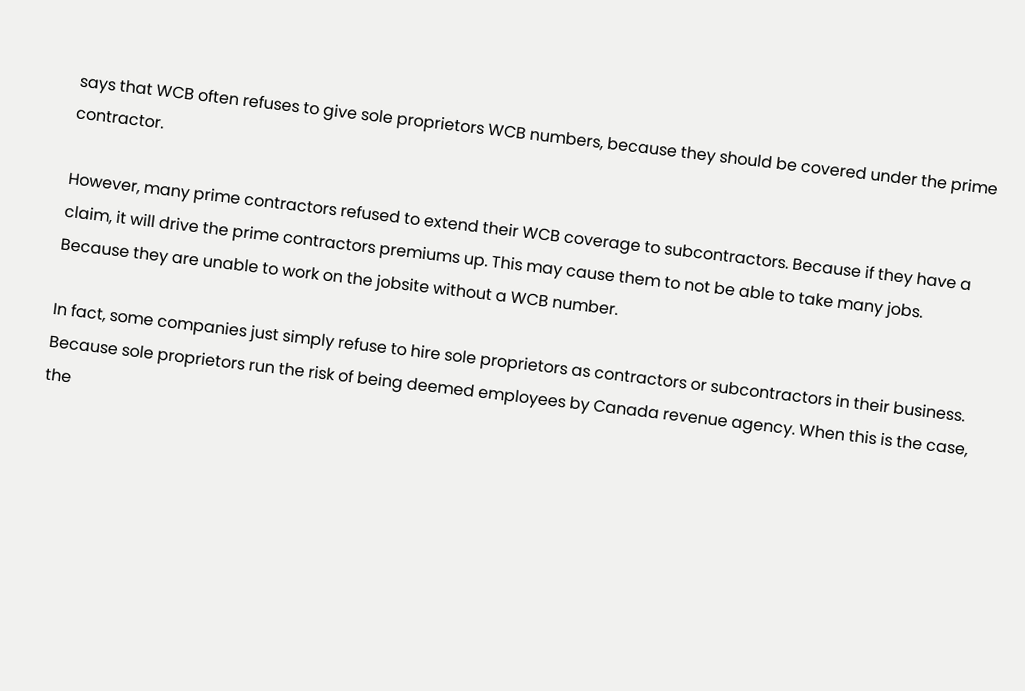says that WCB often refuses to give sole proprietors WCB numbers, because they should be covered under the prime contractor.

However, many prime contractors refused to extend their WCB coverage to subcontractors. Because if they have a claim, it will drive the prime contractors premiums up. This may cause them to not be able to take many jobs. Because they are unable to work on the jobsite without a WCB number.

In fact, some companies just simply refuse to hire sole proprietors as contractors or subcontractors in their business. Because sole proprietors run the risk of being deemed employees by Canada revenue agency. When this is the case, the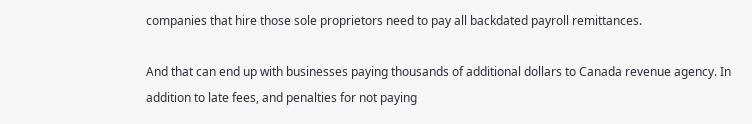companies that hire those sole proprietors need to pay all backdated payroll remittances.

And that can end up with businesses paying thousands of additional dollars to Canada revenue agency. In addition to late fees, and penalties for not paying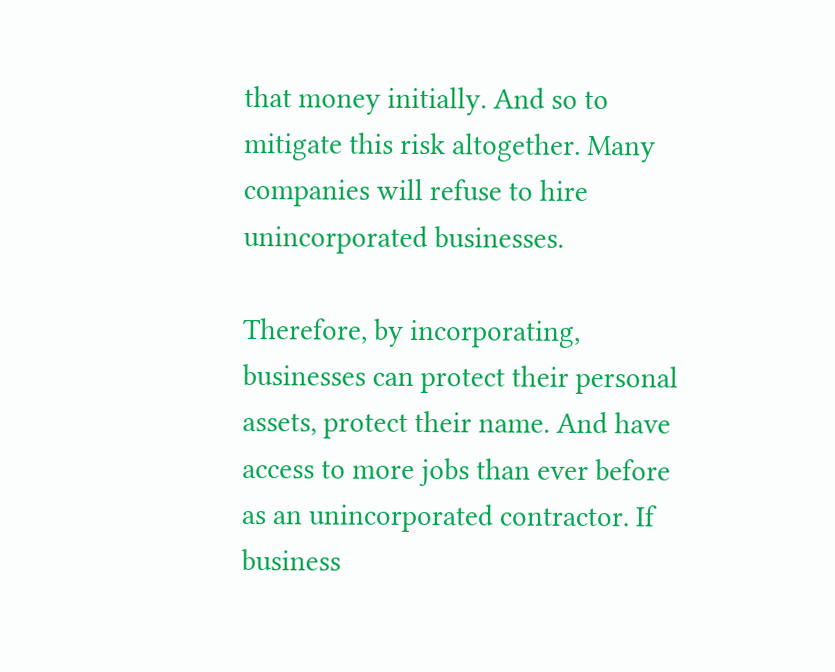that money initially. And so to mitigate this risk altogether. Many companies will refuse to hire unincorporated businesses.

Therefore, by incorporating, businesses can protect their personal assets, protect their name. And have access to more jobs than ever before as an unincorporated contractor. If business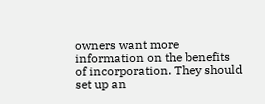owners want more information on the benefits of incorporation. They should set up an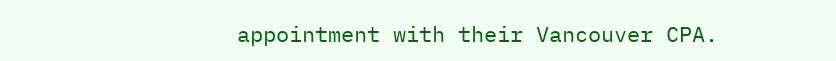appointment with their Vancouver CPA.